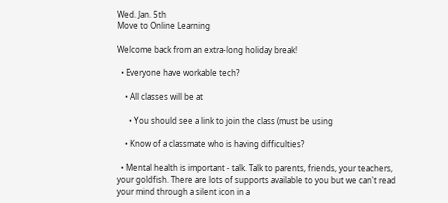Wed. Jan. 5th
Move to Online Learning

Welcome back from an extra-long holiday break!

  • Everyone have workable tech?

    • All classes will be at

      • You should see a link to join the class (must be using

    • Know of a classmate who is having difficulties?

  • Mental health is important - talk. Talk to parents, friends, your teachers, your goldfish. There are lots of supports available to you but we can't read your mind through a silent icon in a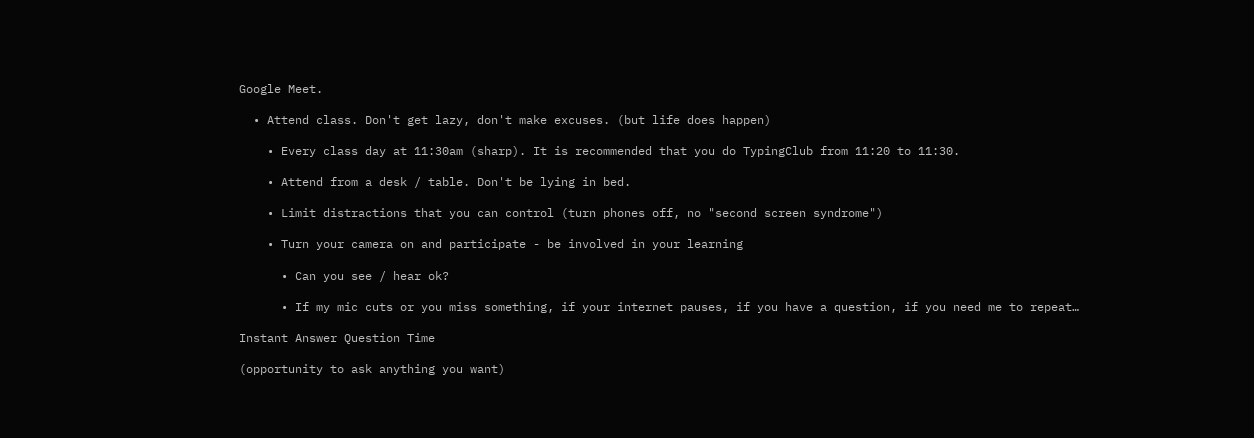Google Meet.

  • Attend class. Don't get lazy, don't make excuses. (but life does happen)

    • Every class day at 11:30am (sharp). It is recommended that you do TypingClub from 11:20 to 11:30.

    • Attend from a desk / table. Don't be lying in bed.

    • Limit distractions that you can control (turn phones off, no "second screen syndrome")

    • Turn your camera on and participate - be involved in your learning

      • Can you see / hear ok?

      • If my mic cuts or you miss something, if your internet pauses, if you have a question, if you need me to repeat…

Instant Answer Question Time

(opportunity to ask anything you want)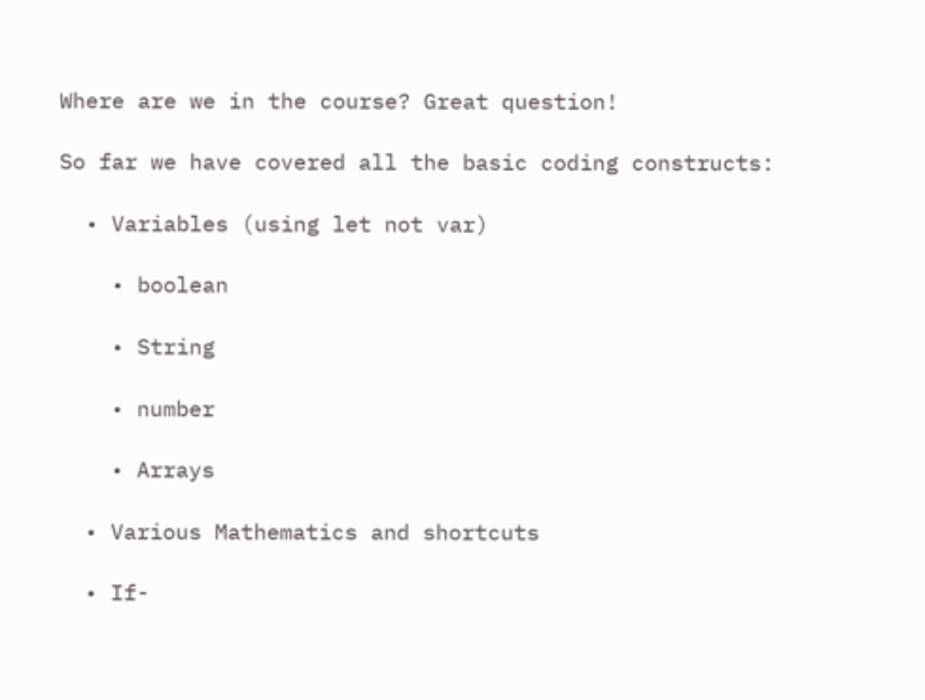Where are we in the course? Great question!

So far we have covered all the basic coding constructs:

  • Variables (using let not var)

    • boolean

    • String

    • number

    • Arrays

  • Various Mathematics and shortcuts

  • If-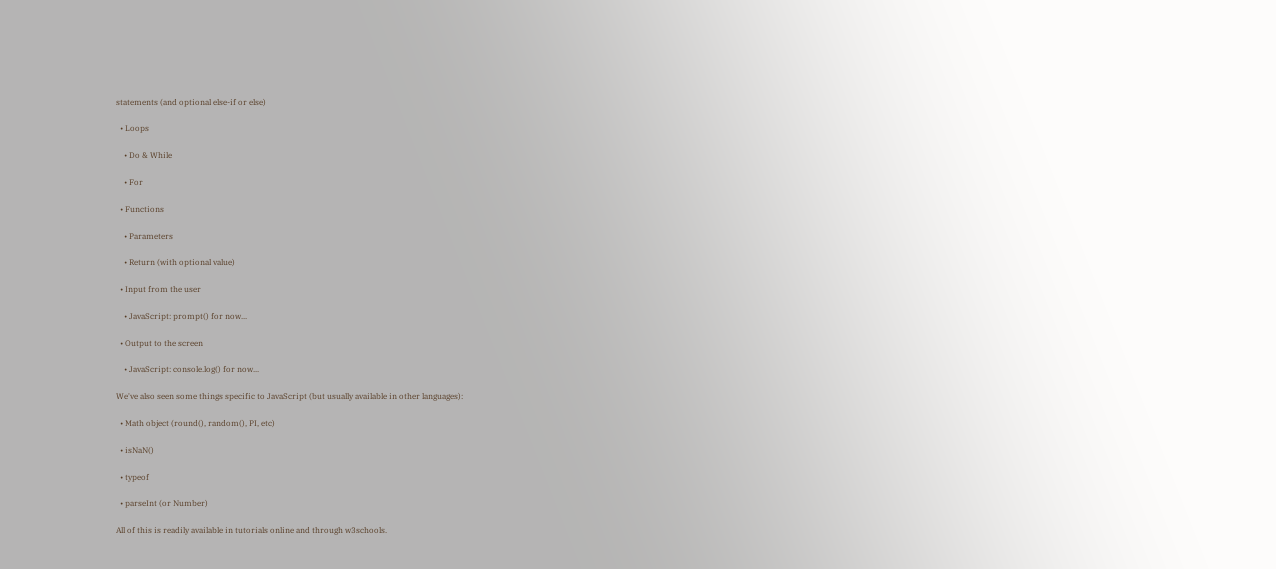statements (and optional else-if or else)

  • Loops

    • Do & While

    • For

  • Functions

    • Parameters

    • Return (with optional value)

  • Input from the user

    • JavaScript: prompt() for now...

  • Output to the screen

    • JavaScript: console.log() for now...

We've also seen some things specific to JavaScript (but usually available in other languages):

  • Math object (round(), random(), PI, etc)

  • isNaN()

  • typeof

  • parseInt (or Number)

All of this is readily available in tutorials online and through w3schools.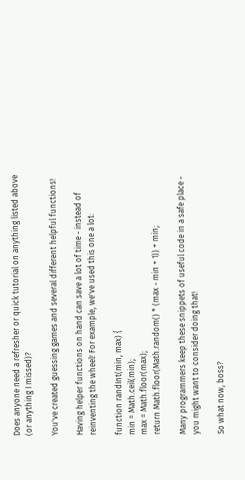Does anyone need a refresher or quick tutorial on anything listed above (or anything I missed)?

You've created guessing games and several different helpful functions!

Having helper functions on hand can save a lot of time - instead of reinventing the wheel! For example, we've used this one a lot:

function randInt(min, max) {
min = Math.ceil(min);
max = Math.floor(max);
return Math.floor(Math.random() * (max - min + 1)) + min;

Many programmers keep these snippets of useful code in a safe place - you might want to consider doing that!

So what now, boss?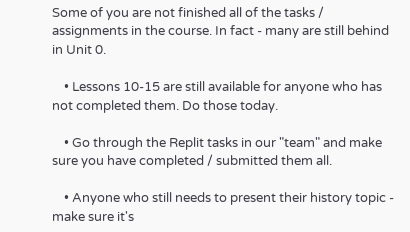Some of you are not finished all of the tasks / assignments in the course. In fact - many are still behind in Unit 0.

    • Lessons 10-15 are still available for anyone who has not completed them. Do those today.

    • Go through the Replit tasks in our "team" and make sure you have completed / submitted them all.

    • Anyone who still needs to present their history topic - make sure it's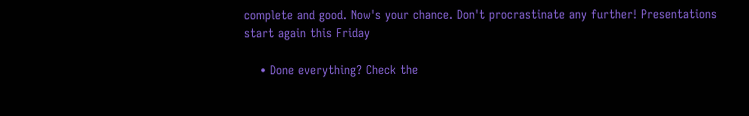complete and good. Now's your chance. Don't procrastinate any further! Presentations start again this Friday

    • Done everything? Check the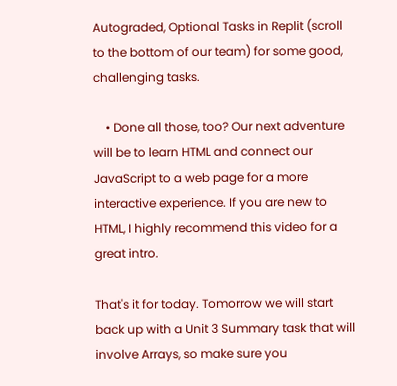Autograded, Optional Tasks in Replit (scroll to the bottom of our team) for some good, challenging tasks.

    • Done all those, too? Our next adventure will be to learn HTML and connect our JavaScript to a web page for a more interactive experience. If you are new to HTML, I highly recommend this video for a great intro.

That's it for today. Tomorrow we will start back up with a Unit 3 Summary task that will involve Arrays, so make sure you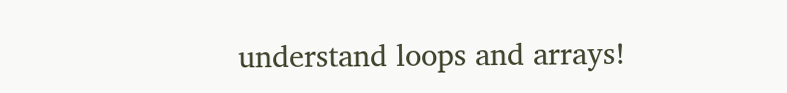understand loops and arrays!